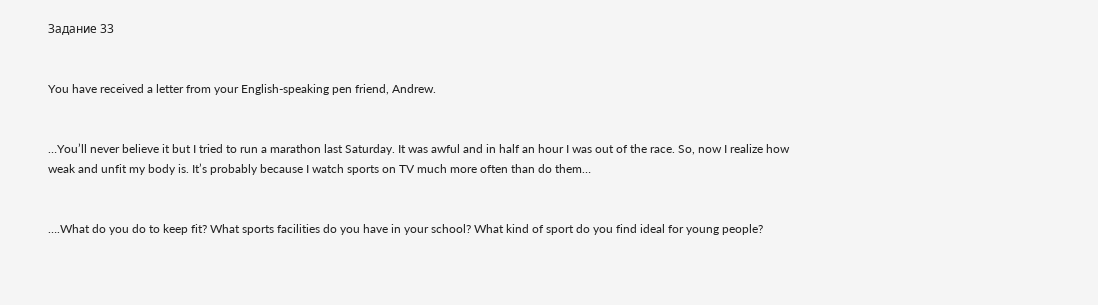Задание 33


You have received a letter from your English-speaking pen friend, Andrew.


…You’ll never believe it but I tried to run a marathon last Saturday. It was awful and in half an hour I was out of the race. So, now I realize how weak and unfit my body is. It’s probably because I watch sports on TV much more often than do them…


….What do you do to keep fit? What sports facilities do you have in your school? What kind of sport do you find ideal for young people?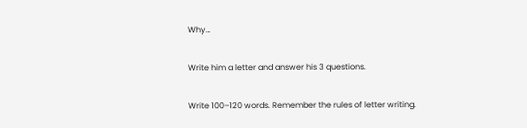Why…


Write him a letter and answer his 3 questions.


Write 100–120 words. Remember the rules of letter writing.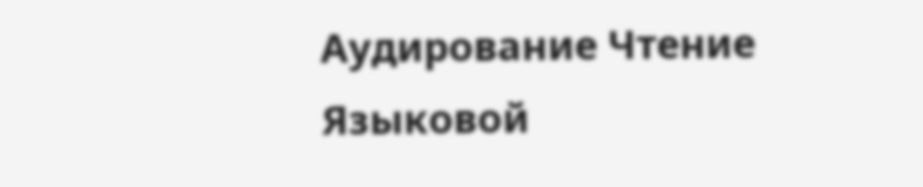Аудирование Чтение Языковой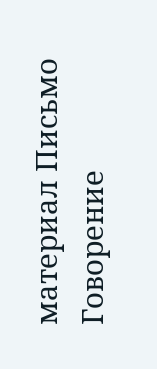материал Письмо Говорение